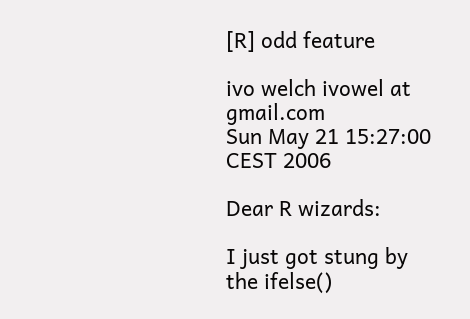[R] odd feature

ivo welch ivowel at gmail.com
Sun May 21 15:27:00 CEST 2006

Dear R wizards:

I just got stung by the ifelse()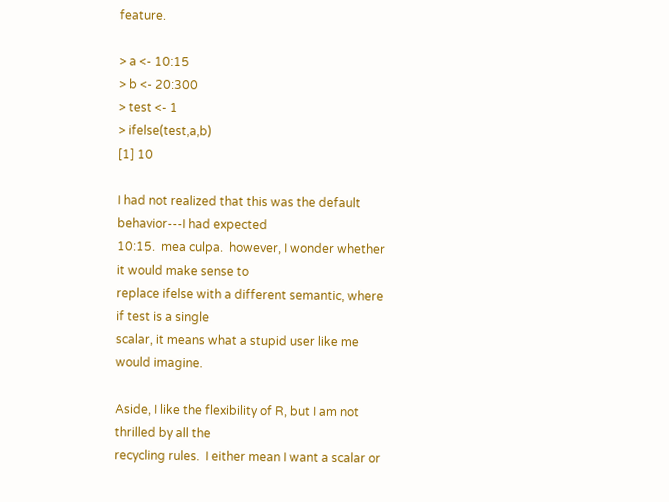feature.

> a <- 10:15
> b <- 20:300
> test <- 1
> ifelse(test,a,b)
[1] 10

I had not realized that this was the default behavior---I had expected
10:15.  mea culpa.  however, I wonder whether it would make sense to
replace ifelse with a different semantic, where if test is a single
scalar, it means what a stupid user like me would imagine.

Aside, I like the flexibility of R, but I am not thrilled by all the
recycling rules.  I either mean I want a scalar or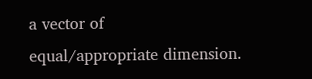a vector of
equal/appropriate dimension.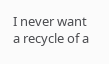I never want a recycle of a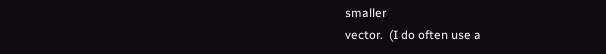smaller
vector.  (I do often use a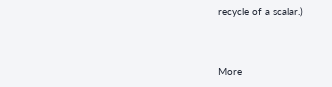recycle of a scalar.)



More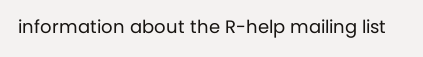information about the R-help mailing list